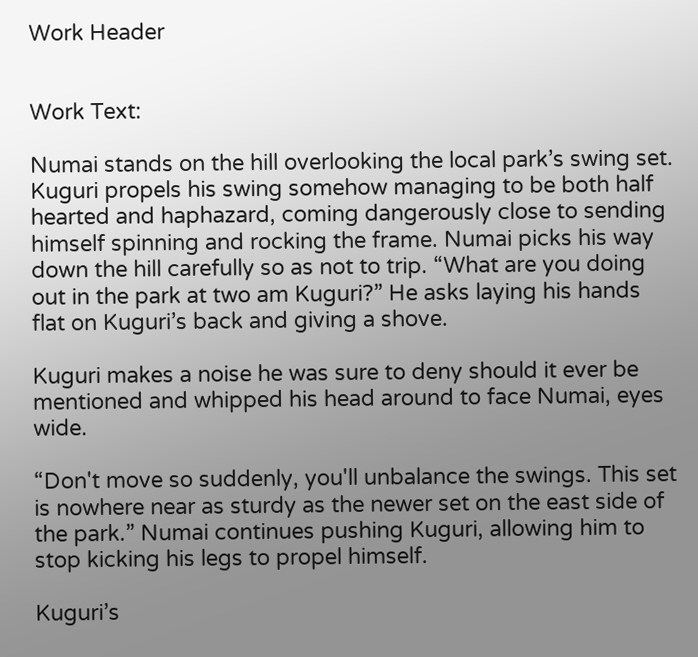Work Header


Work Text:

Numai stands on the hill overlooking the local park’s swing set. Kuguri propels his swing somehow managing to be both half hearted and haphazard, coming dangerously close to sending himself spinning and rocking the frame. Numai picks his way down the hill carefully so as not to trip. “What are you doing out in the park at two am Kuguri?” He asks laying his hands flat on Kuguri’s back and giving a shove.

Kuguri makes a noise he was sure to deny should it ever be mentioned and whipped his head around to face Numai, eyes wide.

“Don't move so suddenly, you'll unbalance the swings. This set is nowhere near as sturdy as the newer set on the east side of the park.” Numai continues pushing Kuguri, allowing him to stop kicking his legs to propel himself.

Kuguri’s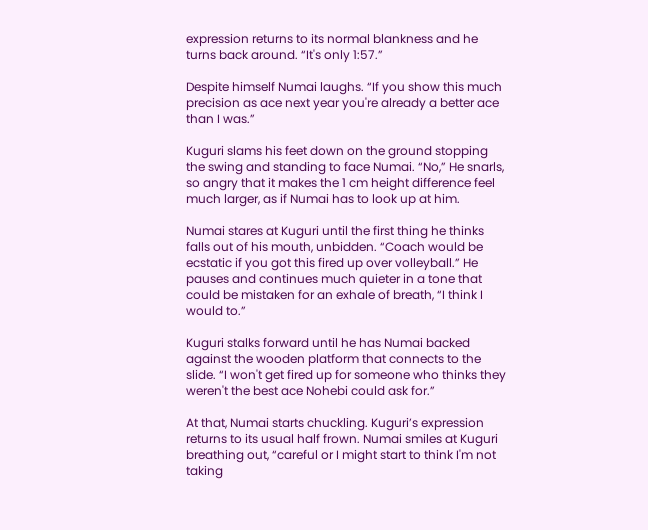expression returns to its normal blankness and he turns back around. “It's only 1:57.”

Despite himself Numai laughs. “If you show this much precision as ace next year you're already a better ace than I was.”

Kuguri slams his feet down on the ground stopping the swing and standing to face Numai. “No,” He snarls, so angry that it makes the 1 cm height difference feel much larger, as if Numai has to look up at him.

Numai stares at Kuguri until the first thing he thinks falls out of his mouth, unbidden. “Coach would be ecstatic if you got this fired up over volleyball.” He pauses and continues much quieter in a tone that could be mistaken for an exhale of breath, “I think I would to.”

Kuguri stalks forward until he has Numai backed against the wooden platform that connects to the slide. “I won't get fired up for someone who thinks they weren't the best ace Nohebi could ask for.”

At that, Numai starts chuckling. Kuguri’s expression returns to its usual half frown. Numai smiles at Kuguri breathing out, “careful or I might start to think I'm not taking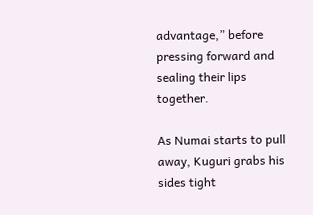advantage,” before pressing forward and sealing their lips together.

As Numai starts to pull away, Kuguri grabs his sides tight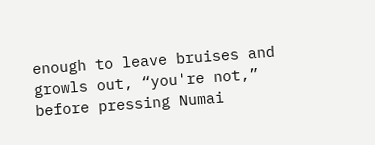enough to leave bruises and growls out, “you're not,” before pressing Numai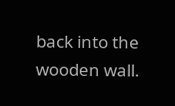back into the wooden wall.